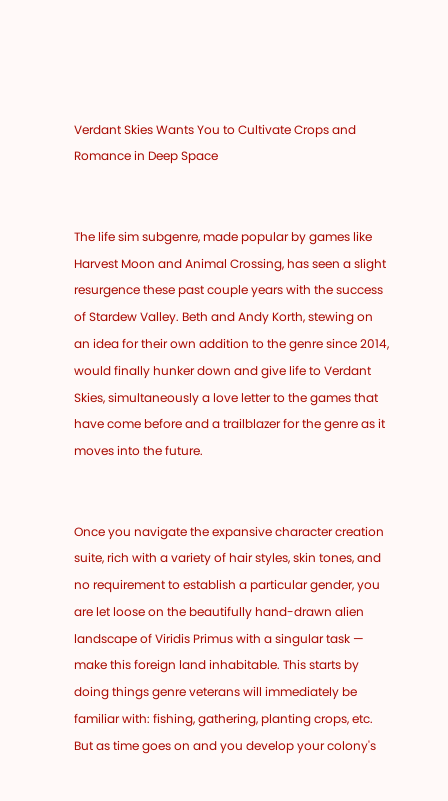Verdant Skies Wants You to Cultivate Crops and Romance in Deep Space


The life sim subgenre, made popular by games like Harvest Moon and Animal Crossing, has seen a slight resurgence these past couple years with the success of Stardew Valley. Beth and Andy Korth, stewing on an idea for their own addition to the genre since 2014, would finally hunker down and give life to Verdant Skies, simultaneously a love letter to the games that have come before and a trailblazer for the genre as it moves into the future.


Once you navigate the expansive character creation suite, rich with a variety of hair styles, skin tones, and no requirement to establish a particular gender, you are let loose on the beautifully hand-drawn alien landscape of Viridis Primus with a singular task — make this foreign land inhabitable. This starts by doing things genre veterans will immediately be familiar with: fishing, gathering, planting crops, etc. But as time goes on and you develop your colony's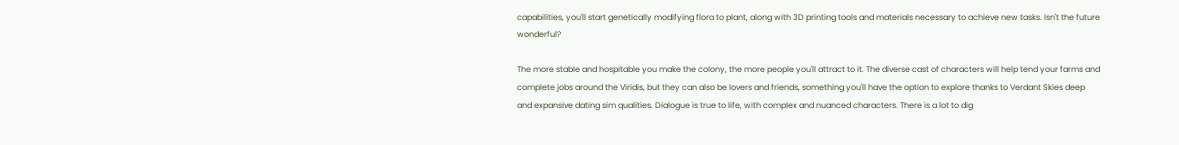capabilities, you'll start genetically modifying flora to plant, along with 3D printing tools and materials necessary to achieve new tasks. Isn't the future wonderful?

The more stable and hospitable you make the colony, the more people you'll attract to it. The diverse cast of characters will help tend your farms and complete jobs around the Viridis, but they can also be lovers and friends, something you'll have the option to explore thanks to Verdant Skies deep and expansive dating sim qualities. Dialogue is true to life, with complex and nuanced characters. There is a lot to dig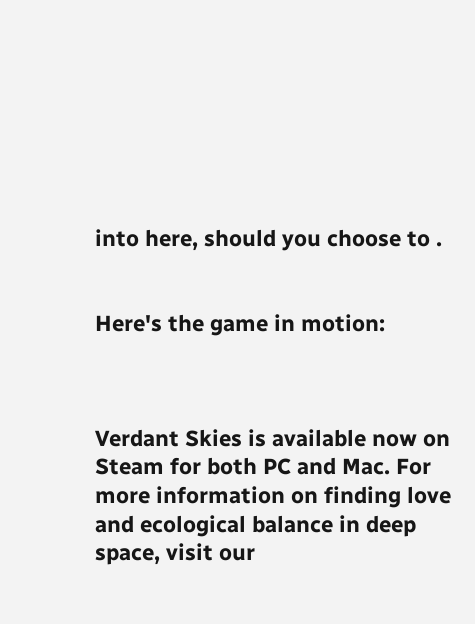into here, should you choose to .


Here's the game in motion:



Verdant Skies is available now on Steam for both PC and Mac. For more information on finding love and ecological balance in deep space, visit our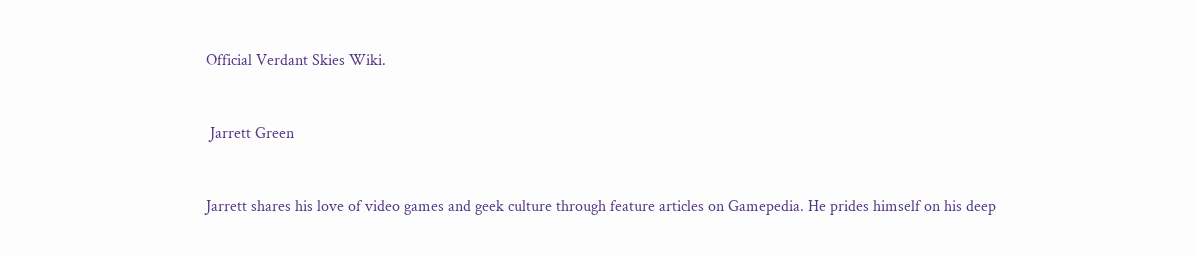Official Verdant Skies Wiki.


 Jarrett Green


Jarrett shares his love of video games and geek culture through feature articles on Gamepedia. He prides himself on his deep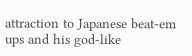attraction to Japanese beat-em ups and his god-like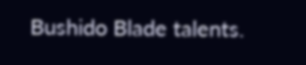Bushido Blade talents.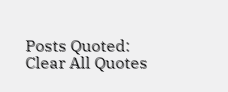Posts Quoted:
Clear All Quotes